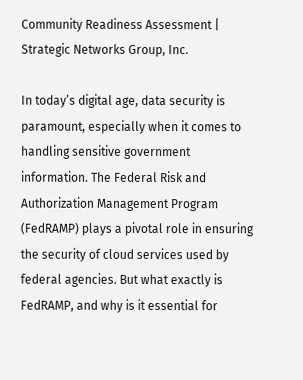Community Readiness Assessment | Strategic Networks Group, Inc.

In today’s digital age, data security is paramount, especially when it comes to handling sensitive government information. The Federal Risk and Authorization Management Program (FedRAMP) plays a pivotal role in ensuring the security of cloud services used by federal agencies. But what exactly is FedRAMP, and why is it essential for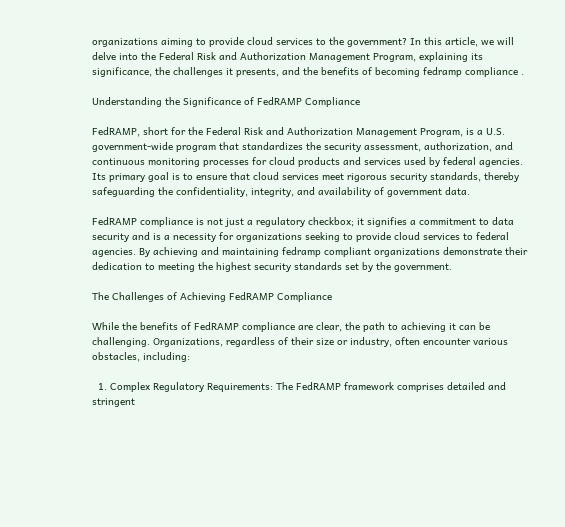organizations aiming to provide cloud services to the government? In this article, we will delve into the Federal Risk and Authorization Management Program, explaining its significance, the challenges it presents, and the benefits of becoming fedramp compliance .

Understanding the Significance of FedRAMP Compliance

FedRAMP, short for the Federal Risk and Authorization Management Program, is a U.S. government-wide program that standardizes the security assessment, authorization, and continuous monitoring processes for cloud products and services used by federal agencies. Its primary goal is to ensure that cloud services meet rigorous security standards, thereby safeguarding the confidentiality, integrity, and availability of government data.

FedRAMP compliance is not just a regulatory checkbox; it signifies a commitment to data security and is a necessity for organizations seeking to provide cloud services to federal agencies. By achieving and maintaining fedramp compliant organizations demonstrate their dedication to meeting the highest security standards set by the government.

The Challenges of Achieving FedRAMP Compliance

While the benefits of FedRAMP compliance are clear, the path to achieving it can be challenging. Organizations, regardless of their size or industry, often encounter various obstacles, including:

  1. Complex Regulatory Requirements: The FedRAMP framework comprises detailed and stringent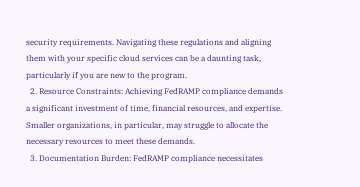security requirements. Navigating these regulations and aligning them with your specific cloud services can be a daunting task, particularly if you are new to the program.
  2. Resource Constraints: Achieving FedRAMP compliance demands a significant investment of time, financial resources, and expertise. Smaller organizations, in particular, may struggle to allocate the necessary resources to meet these demands.
  3. Documentation Burden: FedRAMP compliance necessitates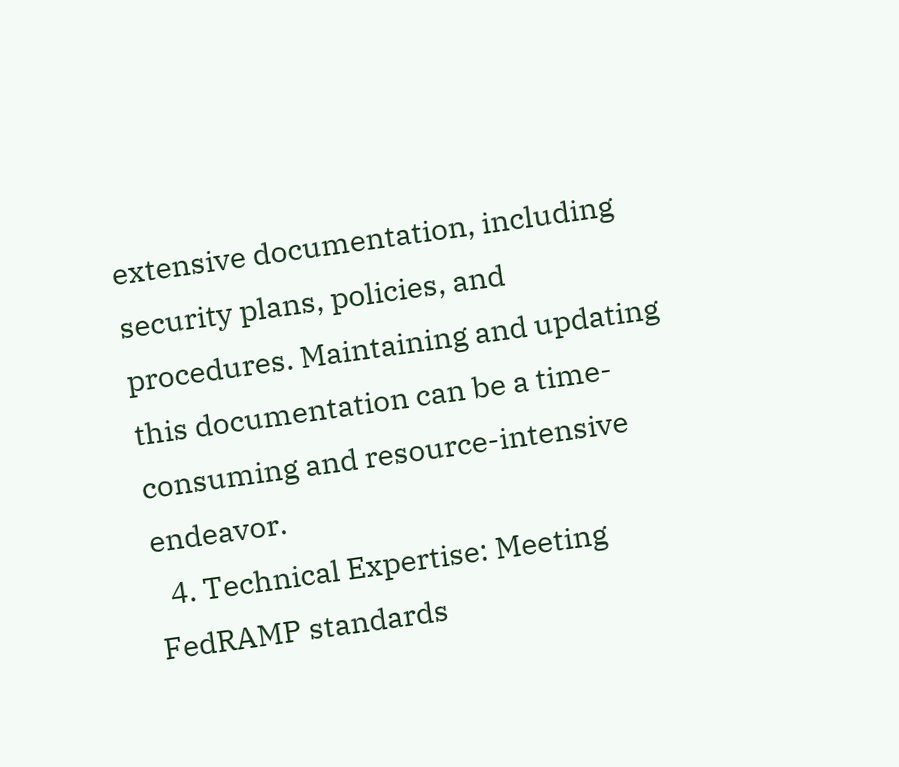extensive documentation, including security plans, policies, and procedures. Maintaining and updating this documentation can be a time-consuming and resource-intensive endeavor.
  4. Technical Expertise: Meeting FedRAMP standards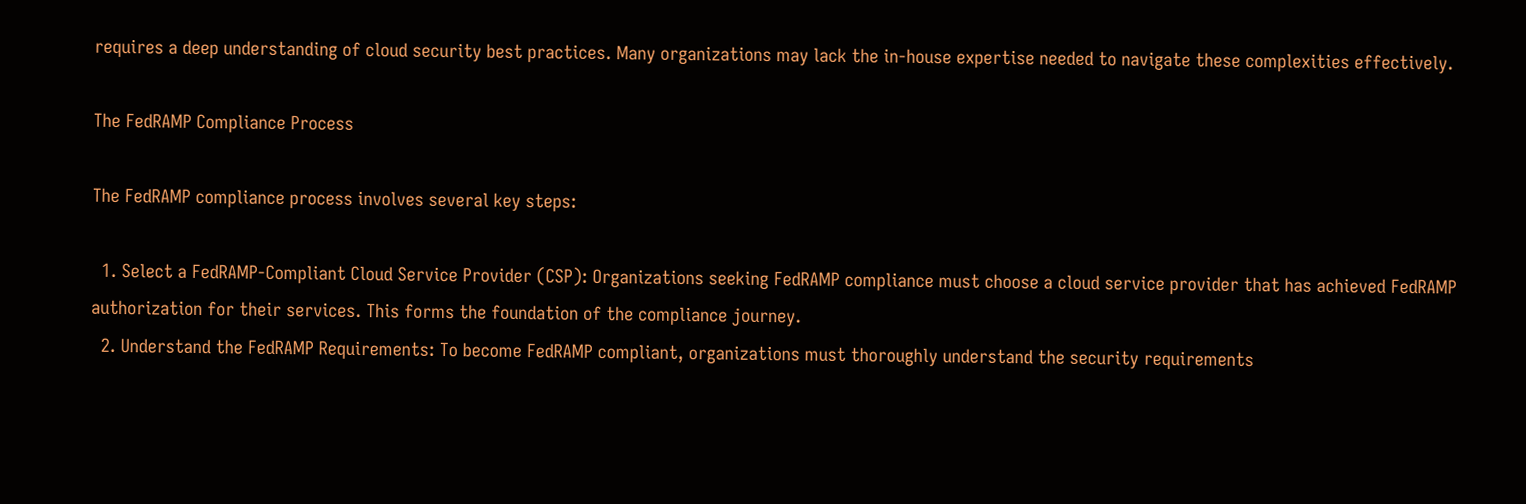requires a deep understanding of cloud security best practices. Many organizations may lack the in-house expertise needed to navigate these complexities effectively.

The FedRAMP Compliance Process

The FedRAMP compliance process involves several key steps:

  1. Select a FedRAMP-Compliant Cloud Service Provider (CSP): Organizations seeking FedRAMP compliance must choose a cloud service provider that has achieved FedRAMP authorization for their services. This forms the foundation of the compliance journey.
  2. Understand the FedRAMP Requirements: To become FedRAMP compliant, organizations must thoroughly understand the security requirements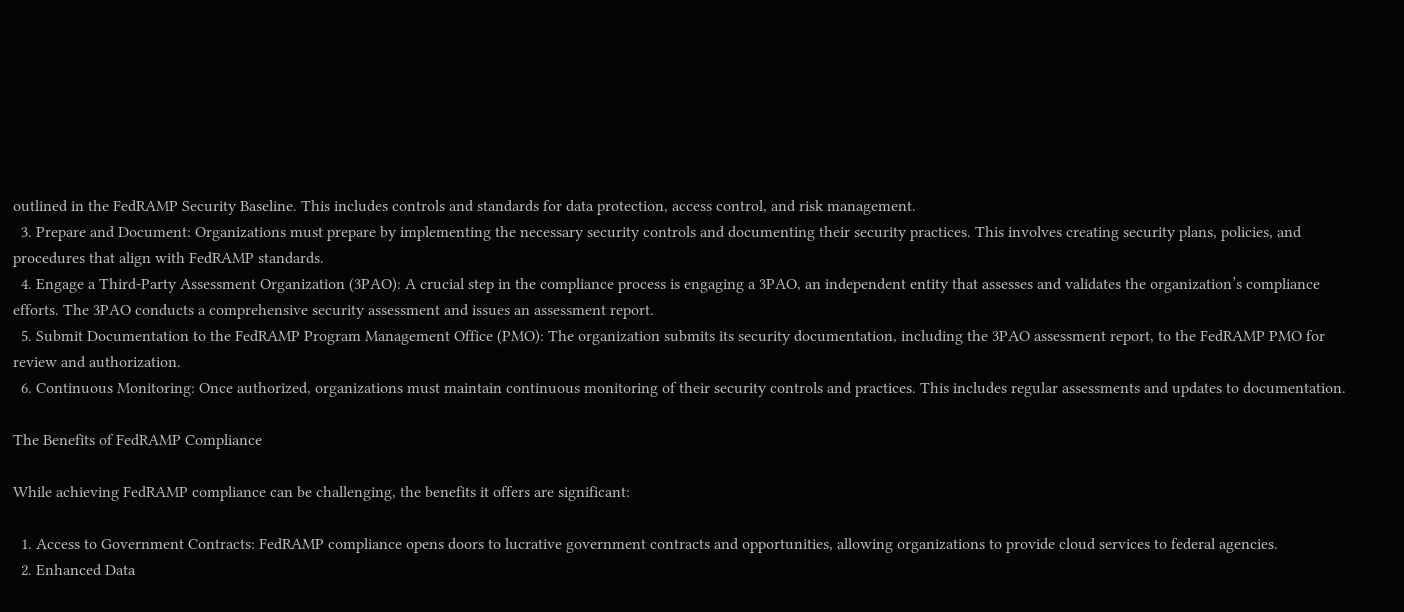outlined in the FedRAMP Security Baseline. This includes controls and standards for data protection, access control, and risk management.
  3. Prepare and Document: Organizations must prepare by implementing the necessary security controls and documenting their security practices. This involves creating security plans, policies, and procedures that align with FedRAMP standards.
  4. Engage a Third-Party Assessment Organization (3PAO): A crucial step in the compliance process is engaging a 3PAO, an independent entity that assesses and validates the organization’s compliance efforts. The 3PAO conducts a comprehensive security assessment and issues an assessment report.
  5. Submit Documentation to the FedRAMP Program Management Office (PMO): The organization submits its security documentation, including the 3PAO assessment report, to the FedRAMP PMO for review and authorization.
  6. Continuous Monitoring: Once authorized, organizations must maintain continuous monitoring of their security controls and practices. This includes regular assessments and updates to documentation.

The Benefits of FedRAMP Compliance

While achieving FedRAMP compliance can be challenging, the benefits it offers are significant:

  1. Access to Government Contracts: FedRAMP compliance opens doors to lucrative government contracts and opportunities, allowing organizations to provide cloud services to federal agencies.
  2. Enhanced Data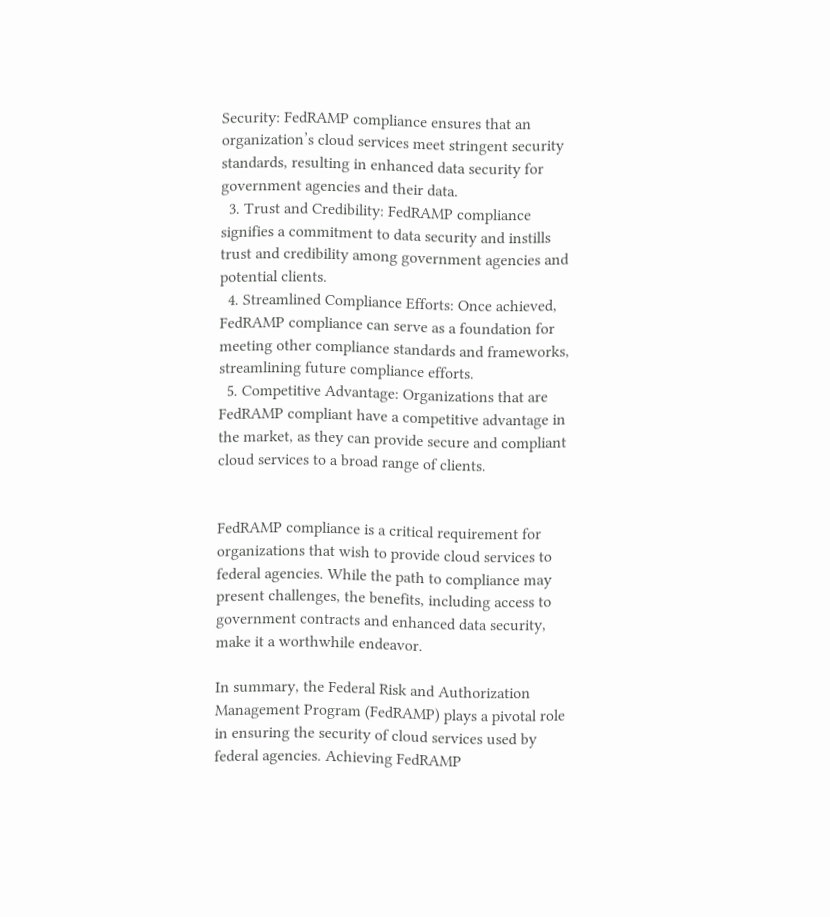Security: FedRAMP compliance ensures that an organization’s cloud services meet stringent security standards, resulting in enhanced data security for government agencies and their data.
  3. Trust and Credibility: FedRAMP compliance signifies a commitment to data security and instills trust and credibility among government agencies and potential clients.
  4. Streamlined Compliance Efforts: Once achieved, FedRAMP compliance can serve as a foundation for meeting other compliance standards and frameworks, streamlining future compliance efforts.
  5. Competitive Advantage: Organizations that are FedRAMP compliant have a competitive advantage in the market, as they can provide secure and compliant cloud services to a broad range of clients.


FedRAMP compliance is a critical requirement for organizations that wish to provide cloud services to federal agencies. While the path to compliance may present challenges, the benefits, including access to government contracts and enhanced data security, make it a worthwhile endeavor.

In summary, the Federal Risk and Authorization Management Program (FedRAMP) plays a pivotal role in ensuring the security of cloud services used by federal agencies. Achieving FedRAMP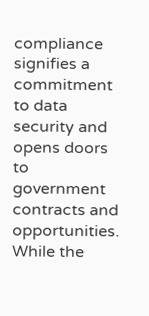compliance signifies a commitment to data security and opens doors to government contracts and opportunities. While the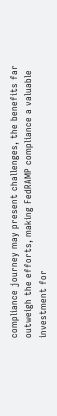compliance journey may present challenges, the benefits far outweigh the efforts, making FedRAMP compliance a valuable investment for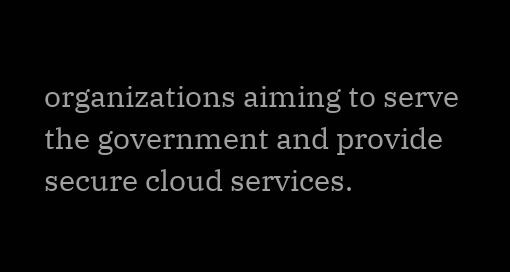organizations aiming to serve the government and provide secure cloud services.